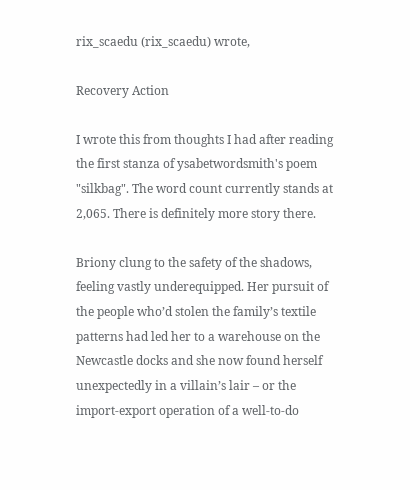rix_scaedu (rix_scaedu) wrote,

Recovery Action

I wrote this from thoughts I had after reading the first stanza of ysabetwordsmith's poem "silkbag". The word count currently stands at 2,065. There is definitely more story there.

Briony clung to the safety of the shadows, feeling vastly underequipped. Her pursuit of the people who’d stolen the family’s textile patterns had led her to a warehouse on the Newcastle docks and she now found herself unexpectedly in a villain’s lair – or the import-export operation of a well-to-do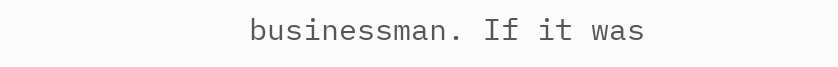businessman. If it was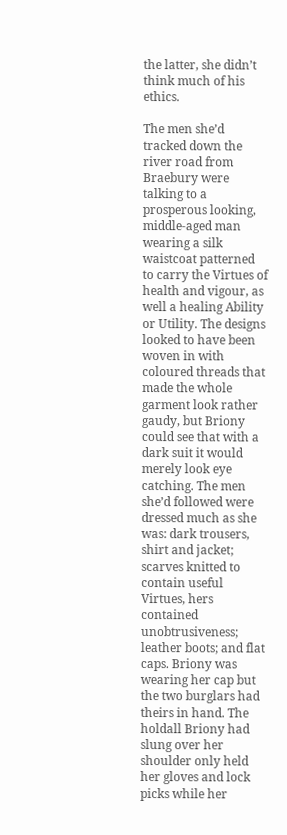the latter, she didn’t think much of his ethics.

The men she’d tracked down the river road from Braebury were talking to a prosperous looking, middle-aged man wearing a silk waistcoat patterned to carry the Virtues of health and vigour, as well a healing Ability or Utility. The designs looked to have been woven in with coloured threads that made the whole garment look rather gaudy, but Briony could see that with a dark suit it would merely look eye catching. The men she’d followed were dressed much as she was: dark trousers, shirt and jacket; scarves knitted to contain useful Virtues, hers contained unobtrusiveness; leather boots; and flat caps. Briony was wearing her cap but the two burglars had theirs in hand. The holdall Briony had slung over her shoulder only held her gloves and lock picks while her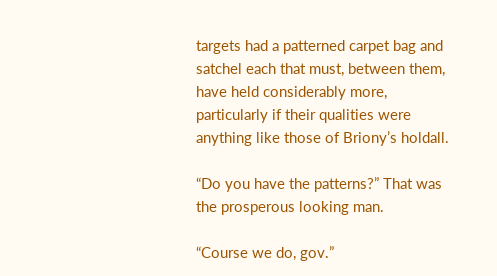targets had a patterned carpet bag and satchel each that must, between them, have held considerably more, particularly if their qualities were anything like those of Briony’s holdall.

“Do you have the patterns?” That was the prosperous looking man.

“Course we do, gov.”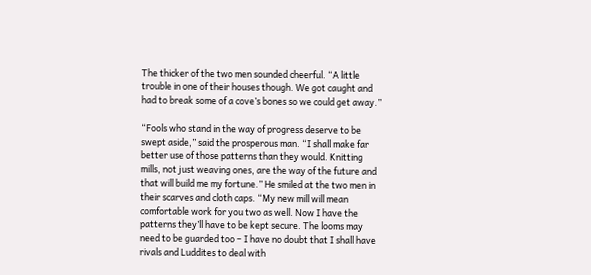The thicker of the two men sounded cheerful. “A little trouble in one of their houses though. We got caught and had to break some of a cove’s bones so we could get away.”

“Fools who stand in the way of progress deserve to be swept aside,” said the prosperous man. “I shall make far better use of those patterns than they would. Knitting mills, not just weaving ones, are the way of the future and that will build me my fortune.” He smiled at the two men in their scarves and cloth caps. “My new mill will mean comfortable work for you two as well. Now I have the patterns they’ll have to be kept secure. The looms may need to be guarded too – I have no doubt that I shall have rivals and Luddites to deal with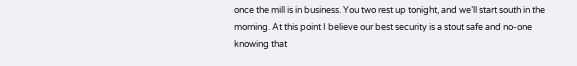once the mill is in business. You two rest up tonight, and we’ll start south in the morning. At this point I believe our best security is a stout safe and no-one knowing that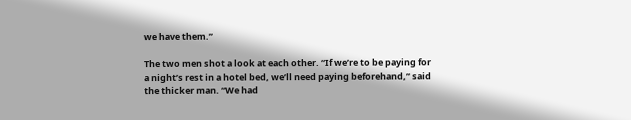we have them.”

The two men shot a look at each other. “If we’re to be paying for a night’s rest in a hotel bed, we’ll need paying beforehand,” said the thicker man. “We had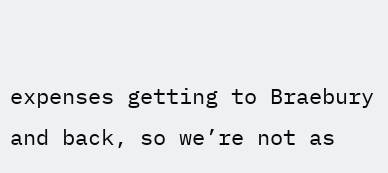expenses getting to Braebury and back, so we’re not as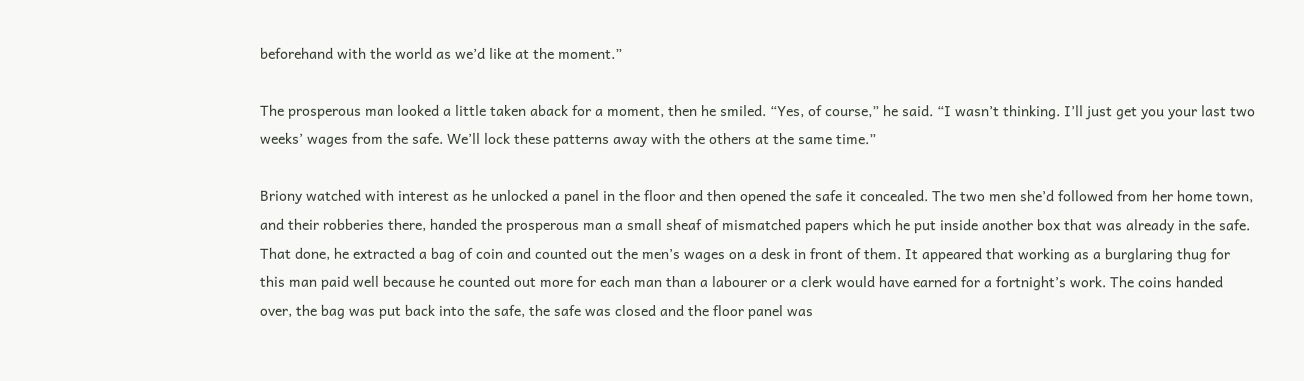beforehand with the world as we’d like at the moment.”

The prosperous man looked a little taken aback for a moment, then he smiled. “Yes, of course,” he said. “I wasn’t thinking. I’ll just get you your last two weeks’ wages from the safe. We’ll lock these patterns away with the others at the same time.”

Briony watched with interest as he unlocked a panel in the floor and then opened the safe it concealed. The two men she’d followed from her home town, and their robberies there, handed the prosperous man a small sheaf of mismatched papers which he put inside another box that was already in the safe. That done, he extracted a bag of coin and counted out the men’s wages on a desk in front of them. It appeared that working as a burglaring thug for this man paid well because he counted out more for each man than a labourer or a clerk would have earned for a fortnight’s work. The coins handed over, the bag was put back into the safe, the safe was closed and the floor panel was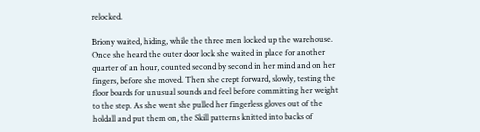relocked.

Briony waited, hiding, while the three men locked up the warehouse. Once she heard the outer door lock she waited in place for another quarter of an hour, counted second by second in her mind and on her fingers, before she moved. Then she crept forward, slowly, testing the floor boards for unusual sounds and feel before committing her weight to the step. As she went she pulled her fingerless gloves out of the holdall and put them on, the Skill patterns knitted into backs of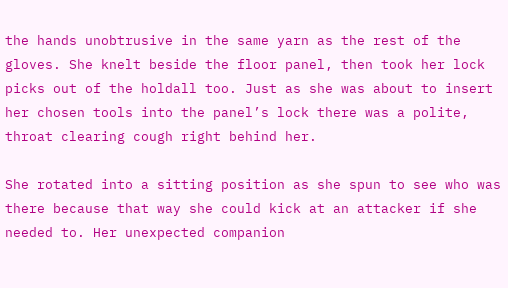the hands unobtrusive in the same yarn as the rest of the gloves. She knelt beside the floor panel, then took her lock picks out of the holdall too. Just as she was about to insert her chosen tools into the panel’s lock there was a polite, throat clearing cough right behind her.

She rotated into a sitting position as she spun to see who was there because that way she could kick at an attacker if she needed to. Her unexpected companion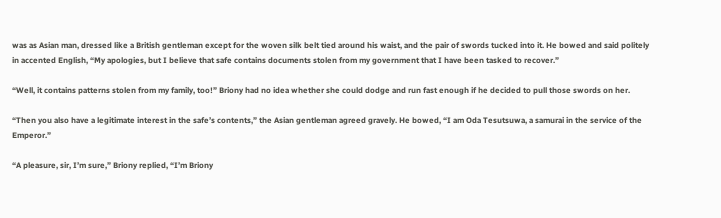was as Asian man, dressed like a British gentleman except for the woven silk belt tied around his waist, and the pair of swords tucked into it. He bowed and said politely in accented English, “My apologies, but I believe that safe contains documents stolen from my government that I have been tasked to recover.”

“Well, it contains patterns stolen from my family, too!” Briony had no idea whether she could dodge and run fast enough if he decided to pull those swords on her.

“Then you also have a legitimate interest in the safe’s contents,” the Asian gentleman agreed gravely. He bowed, “I am Oda Tesutsuwa, a samurai in the service of the Emperor.”

“A pleasure, sir, I’m sure,” Briony replied, “I’m Briony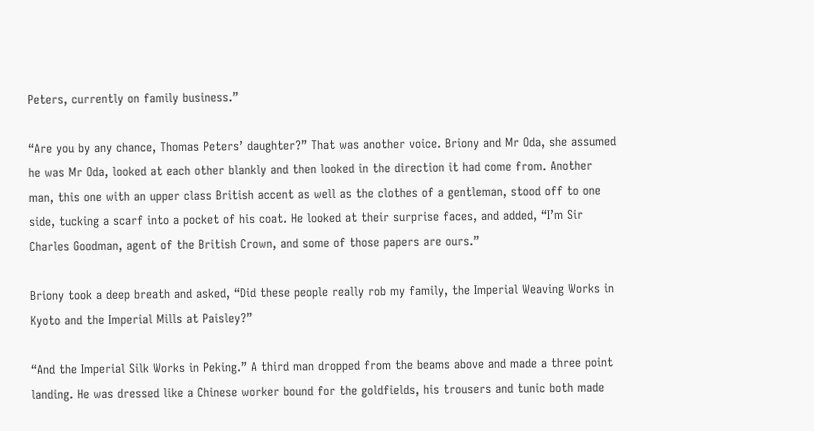Peters, currently on family business.”

“Are you by any chance, Thomas Peters’ daughter?” That was another voice. Briony and Mr Oda, she assumed he was Mr Oda, looked at each other blankly and then looked in the direction it had come from. Another man, this one with an upper class British accent as well as the clothes of a gentleman, stood off to one side, tucking a scarf into a pocket of his coat. He looked at their surprise faces, and added, “I’m Sir Charles Goodman, agent of the British Crown, and some of those papers are ours.”

Briony took a deep breath and asked, “Did these people really rob my family, the Imperial Weaving Works in Kyoto and the Imperial Mills at Paisley?”

“And the Imperial Silk Works in Peking.” A third man dropped from the beams above and made a three point landing. He was dressed like a Chinese worker bound for the goldfields, his trousers and tunic both made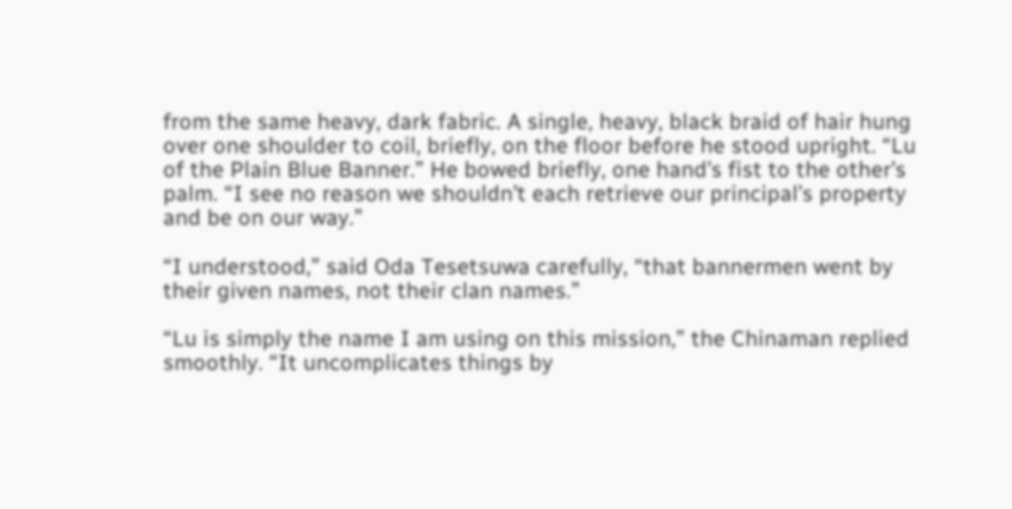from the same heavy, dark fabric. A single, heavy, black braid of hair hung over one shoulder to coil, briefly, on the floor before he stood upright. “Lu of the Plain Blue Banner.” He bowed briefly, one hand’s fist to the other’s palm. “I see no reason we shouldn’t each retrieve our principal’s property and be on our way.”

“I understood,” said Oda Tesetsuwa carefully, “that bannermen went by their given names, not their clan names.”

“Lu is simply the name I am using on this mission,” the Chinaman replied smoothly. “It uncomplicates things by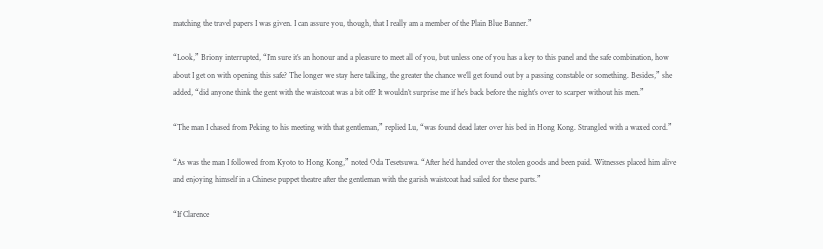matching the travel papers I was given. I can assure you, though, that I really am a member of the Plain Blue Banner.”

“Look,” Briony interrupted, “I’m sure it’s an honour and a pleasure to meet all of you, but unless one of you has a key to this panel and the safe combination, how about I get on with opening this safe? The longer we stay here talking, the greater the chance we’ll get found out by a passing constable or something. Besides,” she added, “did anyone think the gent with the waistcoat was a bit off? It wouldn’t surprise me if he’s back before the night’s over to scarper without his men.”

“The man I chased from Peking to his meeting with that gentleman,” replied Lu, “was found dead later over his bed in Hong Kong. Strangled with a waxed cord.”

“As was the man I followed from Kyoto to Hong Kong,” noted Oda Tesetsuwa. “After he’d handed over the stolen goods and been paid. Witnesses placed him alive and enjoying himself in a Chinese puppet theatre after the gentleman with the garish waistcoat had sailed for these parts.”

“If Clarence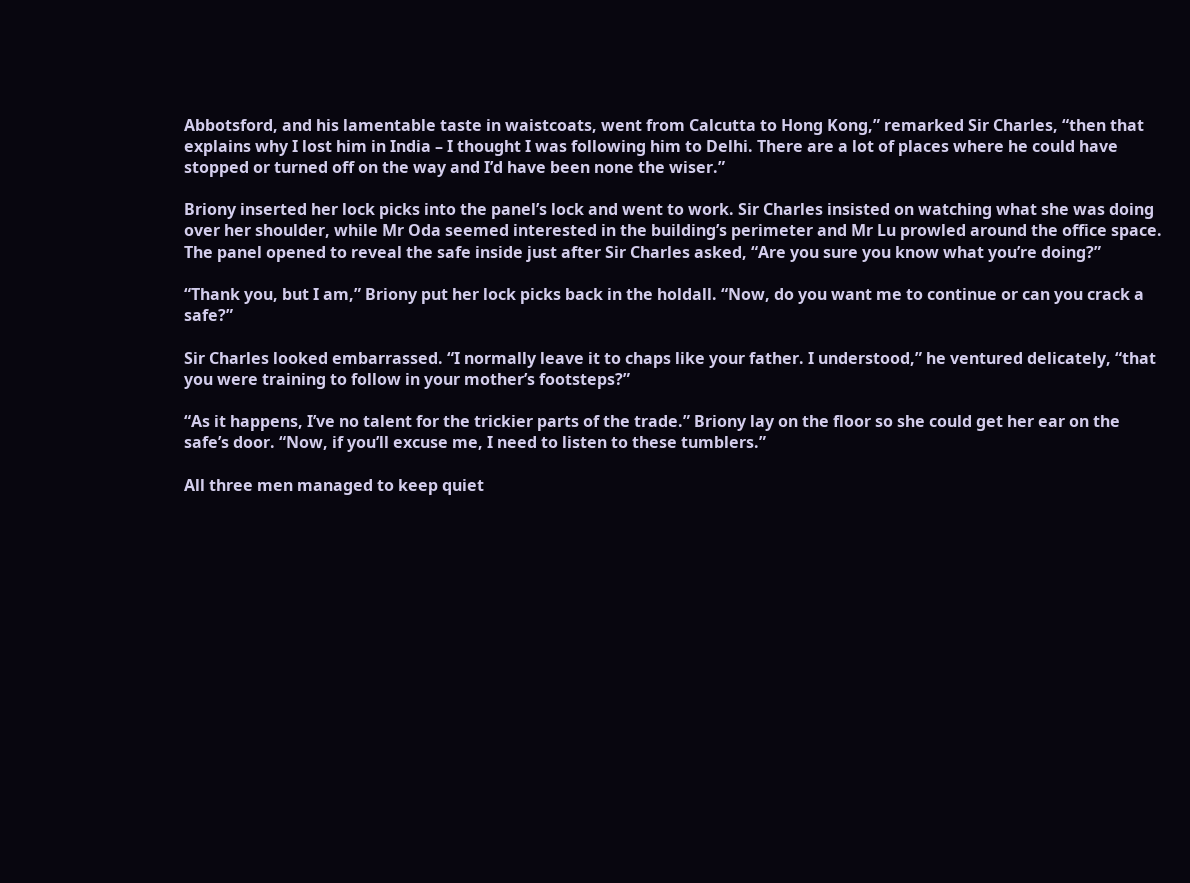Abbotsford, and his lamentable taste in waistcoats, went from Calcutta to Hong Kong,” remarked Sir Charles, “then that explains why I lost him in India – I thought I was following him to Delhi. There are a lot of places where he could have stopped or turned off on the way and I’d have been none the wiser.”

Briony inserted her lock picks into the panel’s lock and went to work. Sir Charles insisted on watching what she was doing over her shoulder, while Mr Oda seemed interested in the building’s perimeter and Mr Lu prowled around the office space. The panel opened to reveal the safe inside just after Sir Charles asked, “Are you sure you know what you’re doing?”

“Thank you, but I am,” Briony put her lock picks back in the holdall. “Now, do you want me to continue or can you crack a safe?”

Sir Charles looked embarrassed. “I normally leave it to chaps like your father. I understood,” he ventured delicately, “that you were training to follow in your mother’s footsteps?”

“As it happens, I’ve no talent for the trickier parts of the trade.” Briony lay on the floor so she could get her ear on the safe’s door. “Now, if you’ll excuse me, I need to listen to these tumblers.”

All three men managed to keep quiet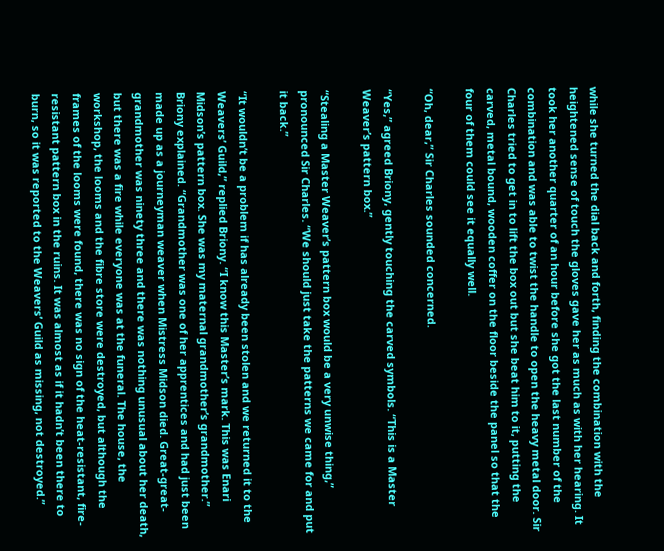while she turned the dial back and forth, finding the combination with the heightened sense of touch the gloves gave her as much as with her hearing. It took her another quarter of an hour before she got the last number of the combination and was able to twist the handle to open the heavy metal door. Sir Charles tried to get in to lift the box out but she beat him to it, putting the carved, metal bound, wooden coffer on the floor beside the panel so that the four of them could see it equally well.

“Oh, dear,” Sir Charles sounded concerned.

“Yes,” agreed Briony, gently touching the carved symbols. “This is a Master Weaver’s pattern box.”

“Stealing a Master Weaver’s pattern box would be a very unwise thing,” pronounced Sir Charles. “We should just take the patterns we came for and put it back.”

“It wouldn’t be a problem if has already been stolen and we returned it to the Weavers’ Guild,” replied Briony. “I know this Master’s mark. This was Enari Midson’s pattern box. She was my maternal grandmother’s grandmother.” Briony explained. “Grandmother was one of her apprentices and had just been made up as a journeyman weaver when Mistress Midson died. Great-great-grandmother was ninety three and there was nothing unusual about her death, but there was a fire while everyone was at the funeral. The house, the workshop, the looms and the fibre store were destroyed, but although the frames of the looms were found, there was no sign of the heat-resistant, fire-resistant pattern box in the ruins. It was almost as if it hadn’t been there to burn, so it was reported to the Weavers’ Guild as missing, not destroyed.”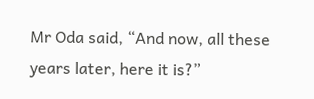Mr Oda said, “And now, all these years later, here it is?”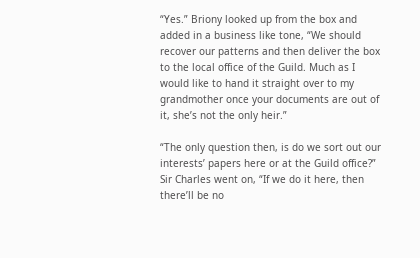“Yes.” Briony looked up from the box and added in a business like tone, “We should recover our patterns and then deliver the box to the local office of the Guild. Much as I would like to hand it straight over to my grandmother once your documents are out of it, she’s not the only heir.”

“The only question then, is do we sort out our interests’ papers here or at the Guild office?” Sir Charles went on, “If we do it here, then there’ll be no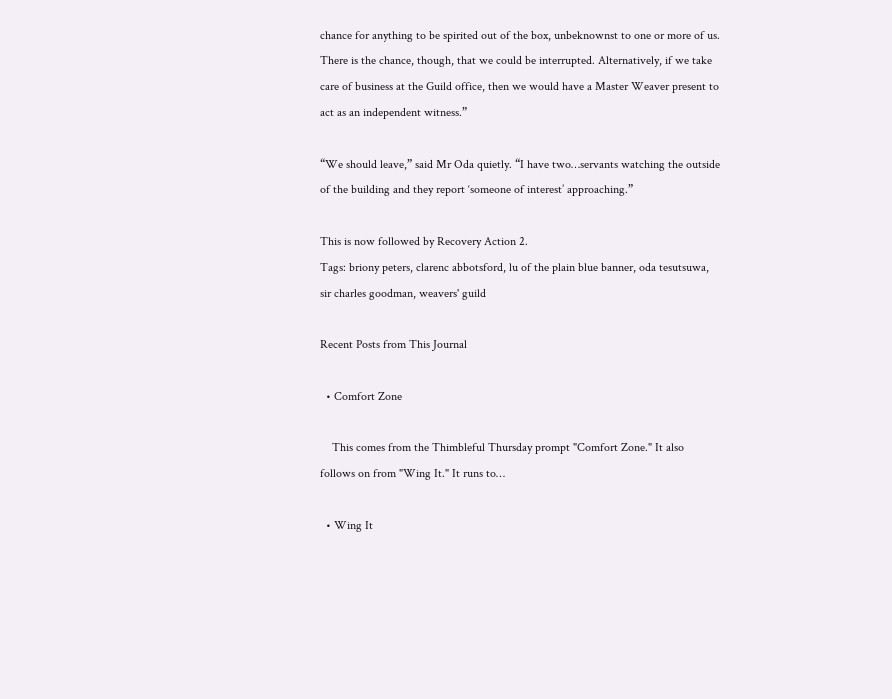chance for anything to be spirited out of the box, unbeknownst to one or more of us. There is the chance, though, that we could be interrupted. Alternatively, if we take care of business at the Guild office, then we would have a Master Weaver present to act as an independent witness.”

“We should leave,” said Mr Oda quietly. “I have two…servants watching the outside of the building and they report ‘someone of interest’ approaching.”

This is now followed by Recovery Action 2.
Tags: briony peters, clarenc abbotsford, lu of the plain blue banner, oda tesutsuwa, sir charles goodman, weavers' guild

Recent Posts from This Journal

  • Comfort Zone

    This comes from the Thimbleful Thursday prompt "Comfort Zone." It also follows on from "Wing It." It runs to…

  • Wing It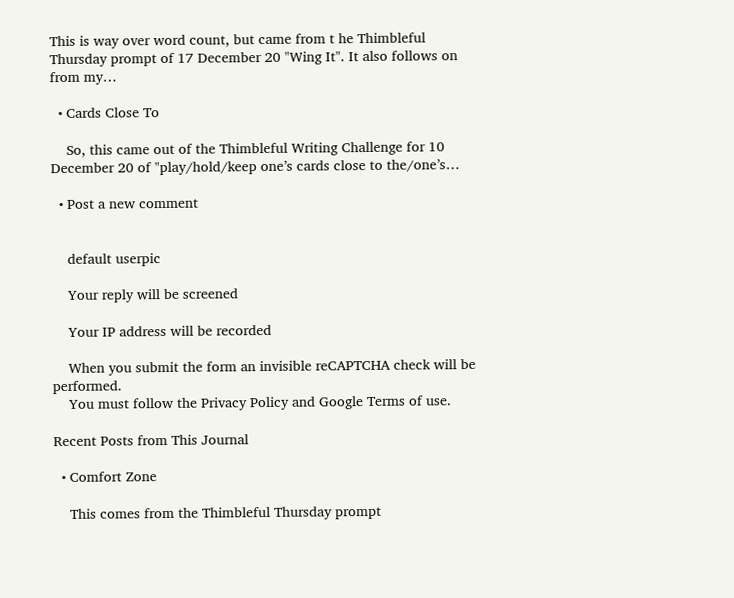This is way over word count, but came from t he Thimbleful Thursday prompt of 17 December 20 "Wing It". It also follows on from my…

  • Cards Close To

    So, this came out of the Thimbleful Writing Challenge for 10 December 20 of "play/hold/keep one’s cards close to the/one’s…

  • Post a new comment


    default userpic

    Your reply will be screened

    Your IP address will be recorded

    When you submit the form an invisible reCAPTCHA check will be performed.
    You must follow the Privacy Policy and Google Terms of use.

Recent Posts from This Journal

  • Comfort Zone

    This comes from the Thimbleful Thursday prompt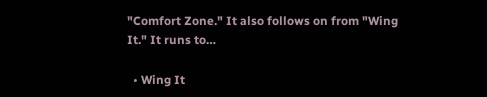"Comfort Zone." It also follows on from "Wing It." It runs to…

  • Wing It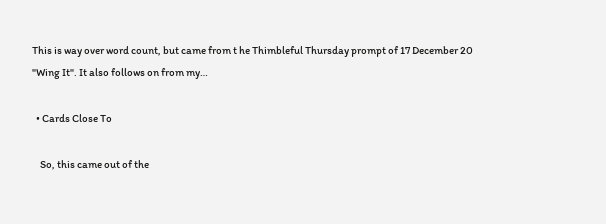This is way over word count, but came from t he Thimbleful Thursday prompt of 17 December 20 "Wing It". It also follows on from my…

  • Cards Close To

    So, this came out of the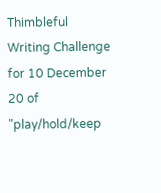Thimbleful Writing Challenge for 10 December 20 of "play/hold/keep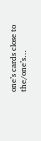one’s cards close to the/one’s…